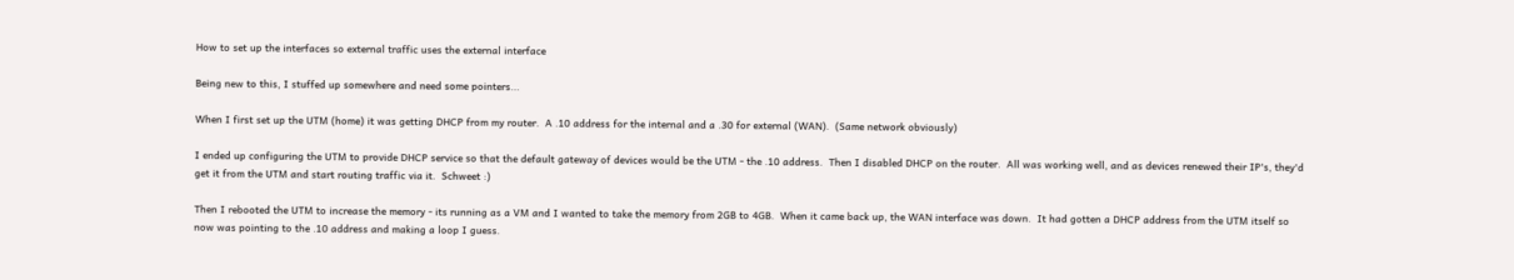How to set up the interfaces so external traffic uses the external interface

Being new to this, I stuffed up somewhere and need some pointers...

When I first set up the UTM (home) it was getting DHCP from my router.  A .10 address for the internal and a .30 for external (WAN).  (Same network obviously)

I ended up configuring the UTM to provide DHCP service so that the default gateway of devices would be the UTM - the .10 address.  Then I disabled DHCP on the router.  All was working well, and as devices renewed their IP's, they'd get it from the UTM and start routing traffic via it.  Schweet :)

Then I rebooted the UTM to increase the memory - its running as a VM and I wanted to take the memory from 2GB to 4GB.  When it came back up, the WAN interface was down.  It had gotten a DHCP address from the UTM itself so now was pointing to the .10 address and making a loop I guess.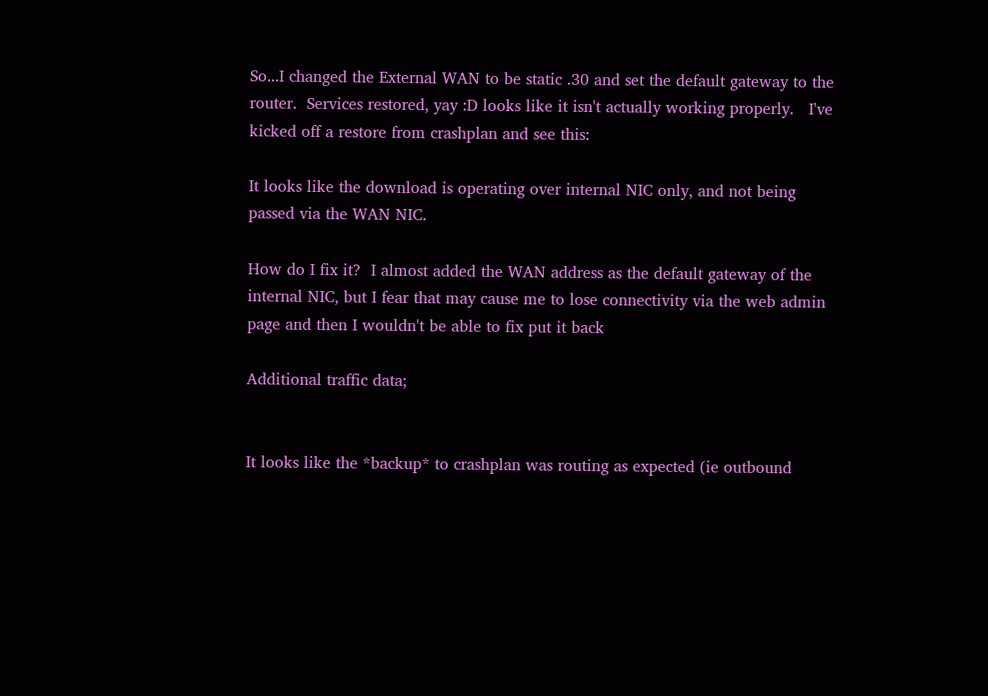So...I changed the External WAN to be static .30 and set the default gateway to the router.  Services restored, yay :D looks like it isn't actually working properly.   I've kicked off a restore from crashplan and see this:

It looks like the download is operating over internal NIC only, and not being passed via the WAN NIC.

How do I fix it?  I almost added the WAN address as the default gateway of the internal NIC, but I fear that may cause me to lose connectivity via the web admin page and then I wouldn't be able to fix put it back

Additional traffic data;


It looks like the *backup* to crashplan was routing as expected (ie outbound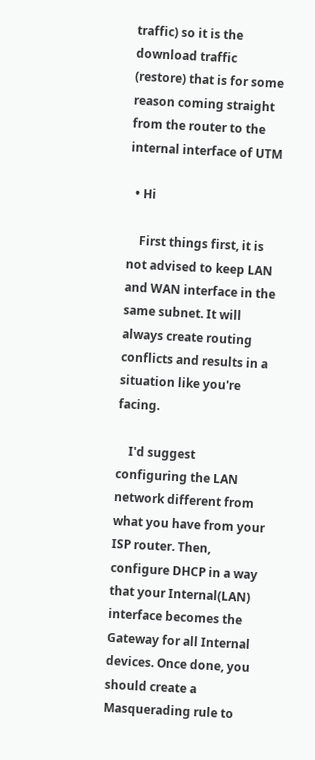traffic) so it is the download traffic (restore) that is for some reason coming straight from the router to the internal interface of UTM

  • Hi

    First things first, it is not advised to keep LAN and WAN interface in the same subnet. It will always create routing conflicts and results in a situation like you're facing.

    I'd suggest configuring the LAN network different from what you have from your ISP router. Then, configure DHCP in a way that your Internal(LAN) interface becomes the Gateway for all Internal devices. Once done, you should create a Masquerading rule to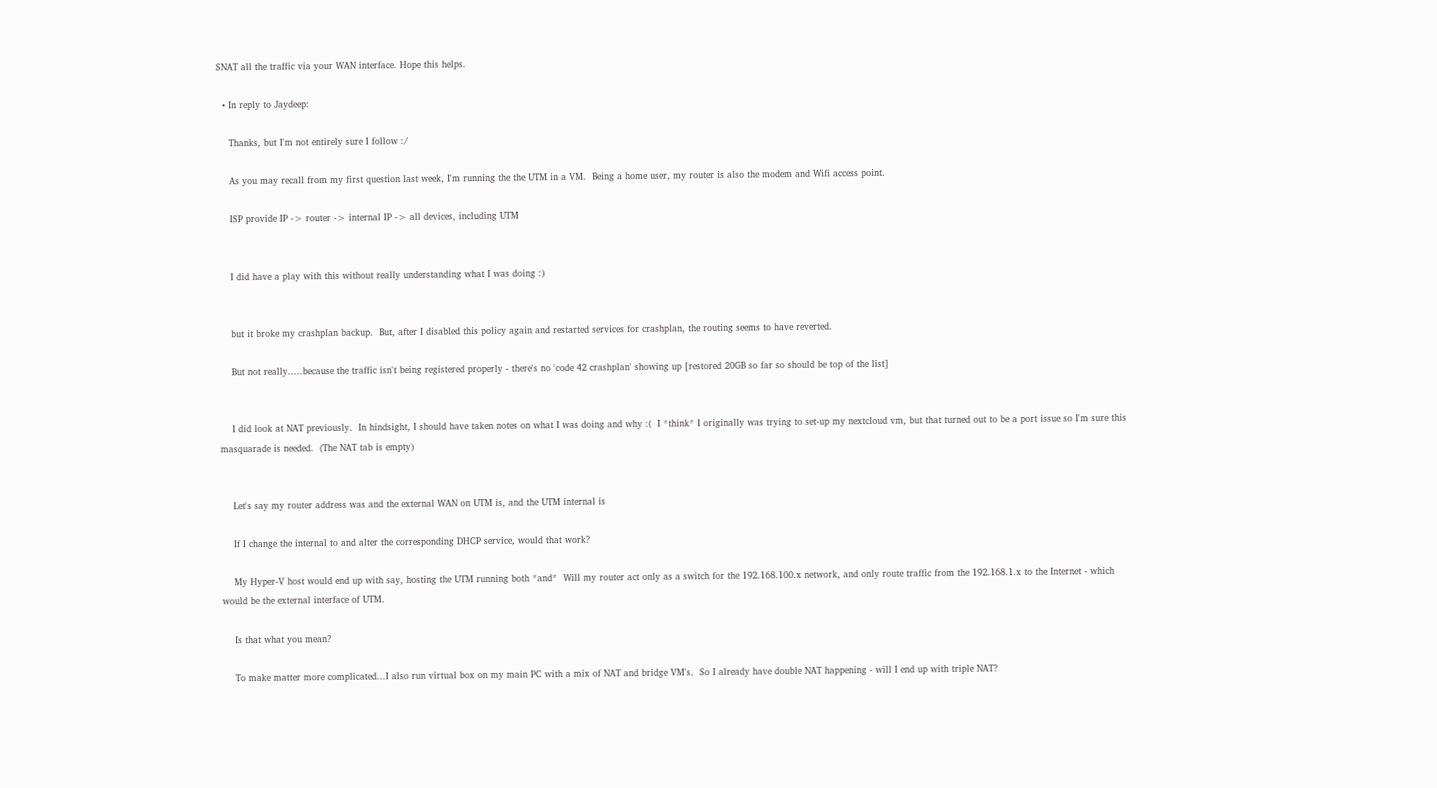SNAT all the traffic via your WAN interface. Hope this helps.

  • In reply to Jaydeep:

    Thanks, but I'm not entirely sure I follow :/

    As you may recall from my first question last week, I'm running the the UTM in a VM.  Being a home user, my router is also the modem and Wifi access point.

    ISP provide IP -> router -> internal IP -> all devices, including UTM


    I did have a play with this without really understanding what I was doing :)


    but it broke my crashplan backup.  But, after I disabled this policy again and restarted services for crashplan, the routing seems to have reverted.

    But not really.....because the traffic isn't being registered properly - there's no 'code 42 crashplan' showing up [restored 20GB so far so should be top of the list]


    I did look at NAT previously.  In hindsight, I should have taken notes on what I was doing and why :(  I *think* I originally was trying to set-up my nextcloud vm, but that turned out to be a port issue so I'm sure this masquarade is needed.  (The NAT tab is empty)


    Let's say my router address was and the external WAN on UTM is, and the UTM internal is

    If I change the internal to and alter the corresponding DHCP service, would that work?

    My Hyper-V host would end up with say, hosting the UTM running both *and*  Will my router act only as a switch for the 192.168.100.x network, and only route traffic from the 192.168.1.x to the Internet - which would be the external interface of UTM.

    Is that what you mean?

    To make matter more complicated...I also run virtual box on my main PC with a mix of NAT and bridge VM's.  So I already have double NAT happening - will I end up with triple NAT?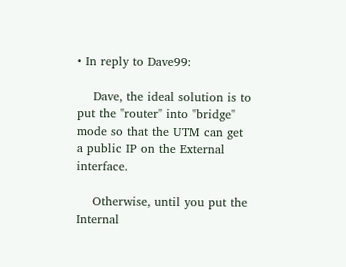• In reply to Dave99:

    Dave, the ideal solution is to put the "router" into "bridge" mode so that the UTM can get a public IP on the External interface.

    Otherwise, until you put the Internal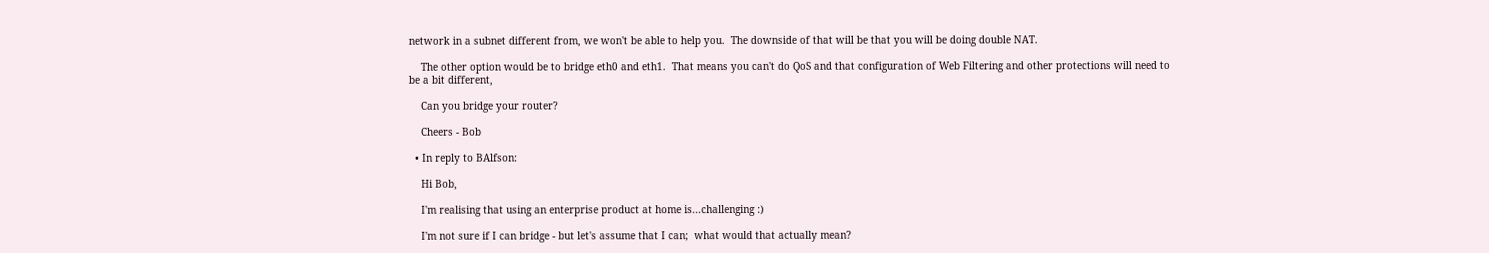network in a subnet different from, we won't be able to help you.  The downside of that will be that you will be doing double NAT.

    The other option would be to bridge eth0 and eth1.  That means you can't do QoS and that configuration of Web Filtering and other protections will need to be a bit different,

    Can you bridge your router?

    Cheers - Bob

  • In reply to BAlfson:

    Hi Bob,

    I'm realising that using an enterprise product at home is...challenging :)

    I'm not sure if I can bridge - but let's assume that I can;  what would that actually mean?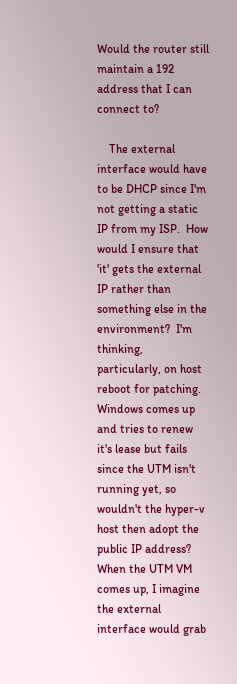Would the router still maintain a 192 address that I can connect to?

    The external interface would have to be DHCP since I'm not getting a static IP from my ISP.  How would I ensure that 'it' gets the external IP rather than something else in the environment?  I'm thinking, particularly, on host reboot for patching.  Windows comes up and tries to renew it's lease but fails since the UTM isn't running yet, so wouldn't the hyper-v host then adopt the public IP address?  When the UTM VM comes up, I imagine the external interface would grab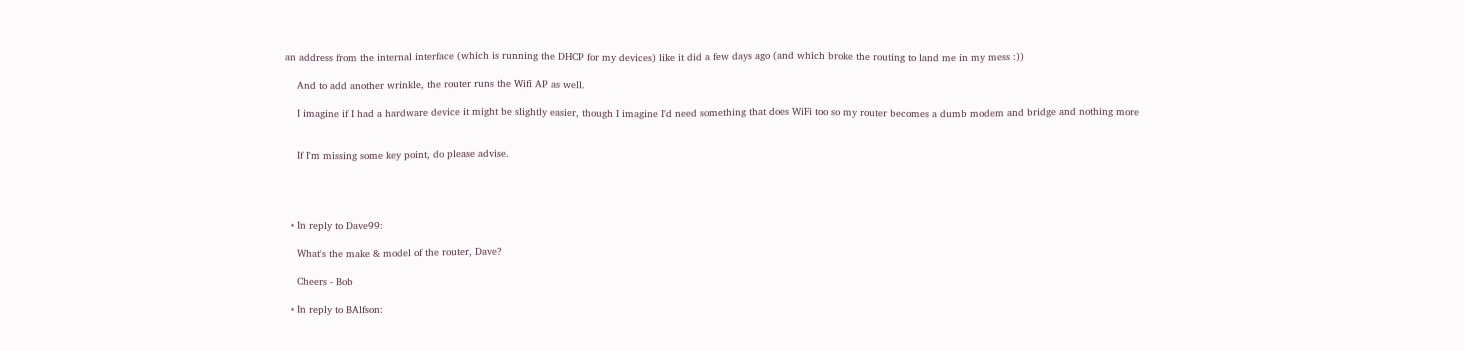an address from the internal interface (which is running the DHCP for my devices) like it did a few days ago (and which broke the routing to land me in my mess :))

    And to add another wrinkle, the router runs the Wifi AP as well.

    I imagine if I had a hardware device it might be slightly easier, though I imagine I'd need something that does WiFi too so my router becomes a dumb modem and bridge and nothing more


    If I'm missing some key point, do please advise.




  • In reply to Dave99:

    What's the make & model of the router, Dave?

    Cheers - Bob

  • In reply to BAlfson: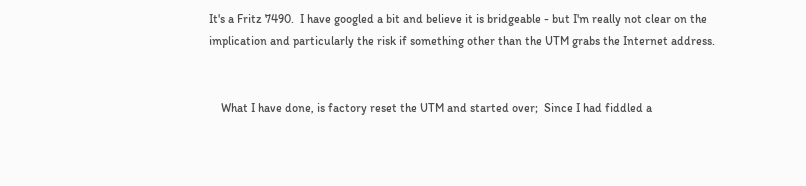It's a Fritz 7490.  I have googled a bit and believe it is bridgeable - but I'm really not clear on the implication and particularly the risk if something other than the UTM grabs the Internet address.


    What I have done, is factory reset the UTM and started over;  Since I had fiddled a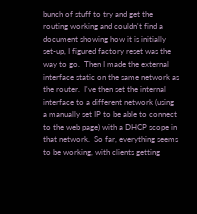bunch of stuff to try and get the routing working and couldn't find a document showing how it is initially set-up, I figured factory reset was the way to go.  Then I made the external interface static on the same network as the router.  I've then set the internal interface to a different network (using a manually set IP to be able to connect to the web page) with a DHCP scope in that network.  So far, everything seems to be working, with clients getting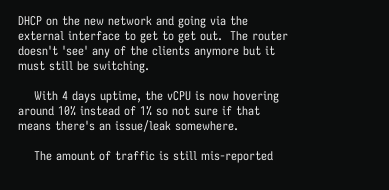DHCP on the new network and going via the external interface to get to get out.  The router doesn't 'see' any of the clients anymore but it must still be switching.

    With 4 days uptime, the vCPU is now hovering around 10% instead of 1% so not sure if that means there's an issue/leak somewhere.

    The amount of traffic is still mis-reported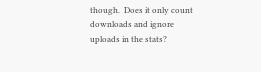though.  Does it only count downloads and ignore uploads in the stats?